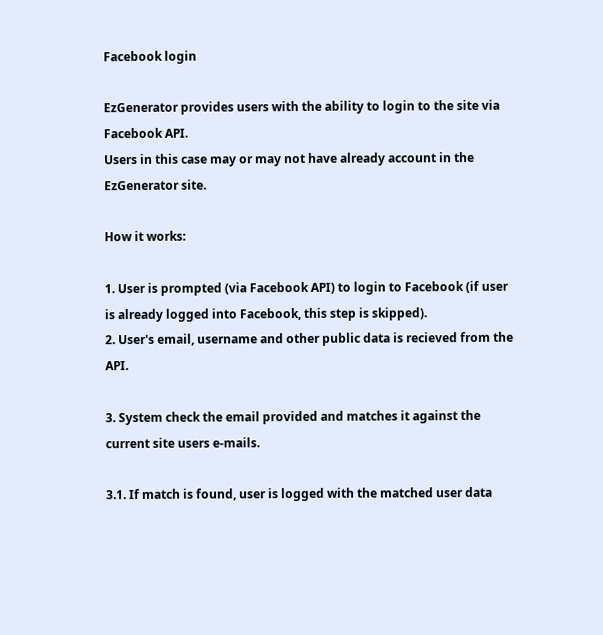Facebook login

EzGenerator provides users with the ability to login to the site via Facebook API.
Users in this case may or may not have already account in the EzGenerator site.

How it works:

1. User is prompted (via Facebook API) to login to Facebook (if user is already logged into Facebook, this step is skipped).
2. User's email, username and other public data is recieved from the API.

3. System check the email provided and matches it against the current site users e-mails.

3.1. If match is found, user is logged with the matched user data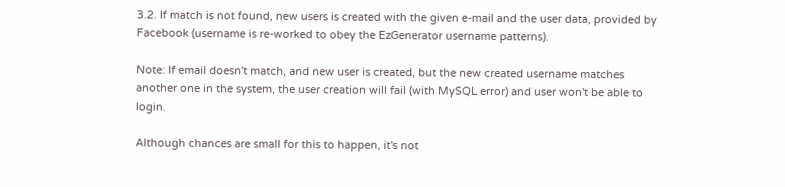3.2. If match is not found, new users is created with the given e-mail and the user data, provided by Facebook (username is re-worked to obey the EzGenerator username patterns).

Note: If email doesn't match, and new user is created, but the new created username matches another one in the system, the user creation will fail (with MySQL error) and user won't be able to login.

Although chances are small for this to happen, it's not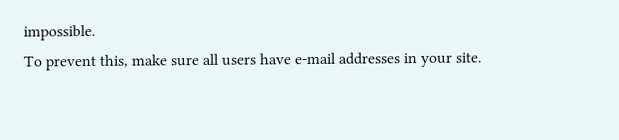impossible.
To prevent this, make sure all users have e-mail addresses in your site.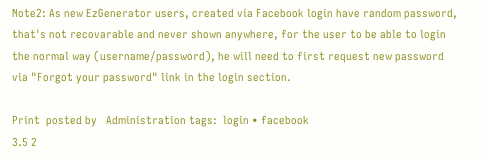Note2: As new EzGenerator users, created via Facebook login have random password, that's not recovarable and never shown anywhere, for the user to be able to login the normal way (username/password), he will need to first request new password via "Forgot your password" link in the login section.

Print  posted by   Administration tags:  login • facebook
3.5 2